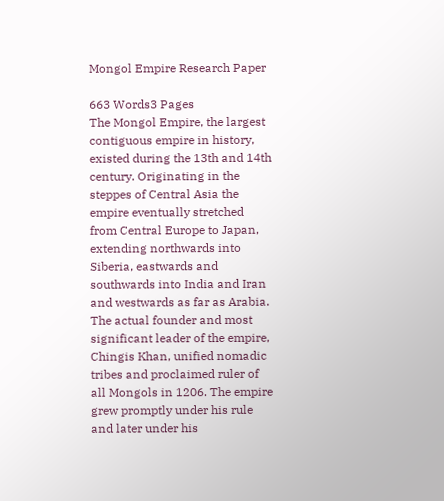Mongol Empire Research Paper

663 Words3 Pages
The Mongol Empire, the largest contiguous empire in history, existed during the 13th and 14th century. Originating in the steppes of Central Asia the empire eventually stretched from Central Europe to Japan, extending northwards into Siberia, eastwards and southwards into India and Iran and westwards as far as Arabia. The actual founder and most significant leader of the empire, Chingis Khan, unified nomadic tribes and proclaimed ruler of all Mongols in 1206. The empire grew promptly under his rule and later under his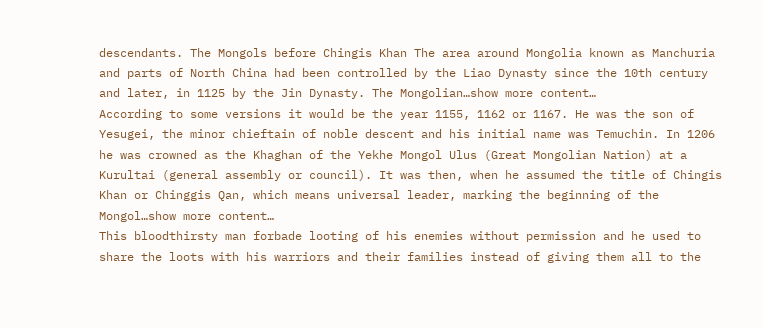descendants. The Mongols before Chingis Khan The area around Mongolia known as Manchuria and parts of North China had been controlled by the Liao Dynasty since the 10th century and later, in 1125 by the Jin Dynasty. The Mongolian…show more content…
According to some versions it would be the year 1155, 1162 or 1167. He was the son of Yesugei, the minor chieftain of noble descent and his initial name was Temuchin. In 1206 he was crowned as the Khaghan of the Yekhe Mongol Ulus (Great Mongolian Nation) at a Kurultai (general assembly or council). It was then, when he assumed the title of Chingis Khan or Chinggis Qan, which means universal leader, marking the beginning of the Mongol…show more content…
This bloodthirsty man forbade looting of his enemies without permission and he used to share the loots with his warriors and their families instead of giving them all to the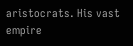aristocrats. His vast empire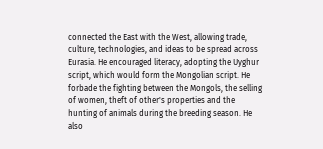connected the East with the West, allowing trade, culture, technologies, and ideas to be spread across Eurasia. He encouraged literacy, adopting the Uyghur script, which would form the Mongolian script. He forbade the fighting between the Mongols, the selling of women, theft of other's properties and the hunting of animals during the breeding season. He also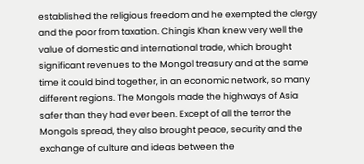established the religious freedom and he exempted the clergy and the poor from taxation. Chingis Khan knew very well the value of domestic and international trade, which brought significant revenues to the Mongol treasury and at the same time it could bind together, in an economic network, so many different regions. The Mongols made the highways of Asia safer than they had ever been. Except of all the terror the Mongols spread, they also brought peace, security and the exchange of culture and ideas between the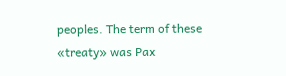peoples. The term of these «treaty» was Pax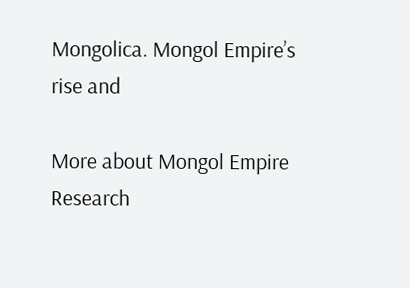Mongolica. Mongol Empire’s rise and

More about Mongol Empire Research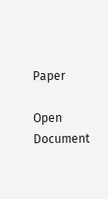Paper

Open Document